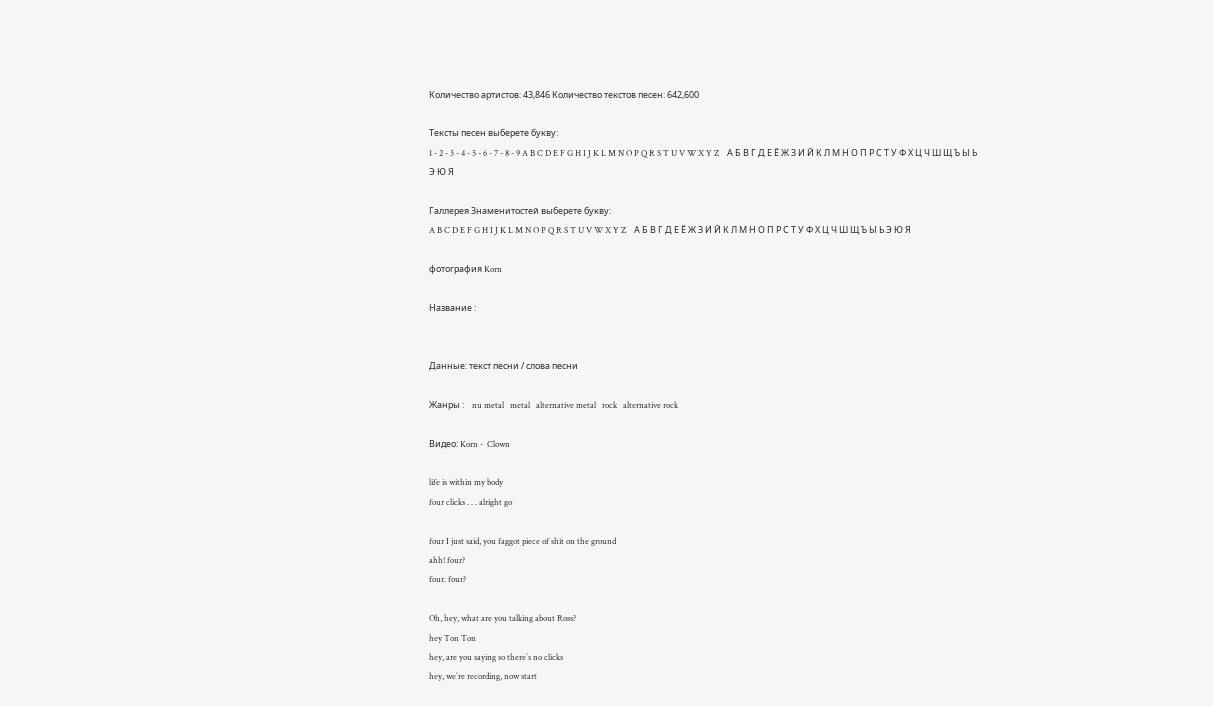Количество артистов: 43,846 Количество текстов песен: 642,600

Тексты песен выберете букву:
1 - 2 - 3 - 4 - 5 - 6 - 7 - 8 - 9 A B C D E F G H I J K L M N O P Q R S T U V W X Y Z    А Б В Г Д Е Ё Ж З И Й К Л М Н О П Р С Т У Ф Х Ц Ч Ш Щ Ъ Ы Ь Э Ю Я

Галлерея Знаменитостей выберете букву:
A B C D E F G H I J K L M N O P Q R S T U V W X Y Z    А Б В Г Д Е Ё Ж З И Й К Л М Н О П Р С Т У Ф Х Ц Ч Ш Щ Ъ Ы Ь Э Ю Я

фотография Korn

Название :


Данные: текст песни / слова песни

Жанры :    nu metal   metal   alternative metal   rock   alternative rock

Видео: Korn -  Clown

life is within my body
four clicks . . . alright go

four I just said, you faggot piece of shit on the ground
ahh! four?
four. four?

Oh, hey, what are you talking about Ross?
hey Ton Ton
hey, are you saying so there`s no clicks
hey, we`re recording, now start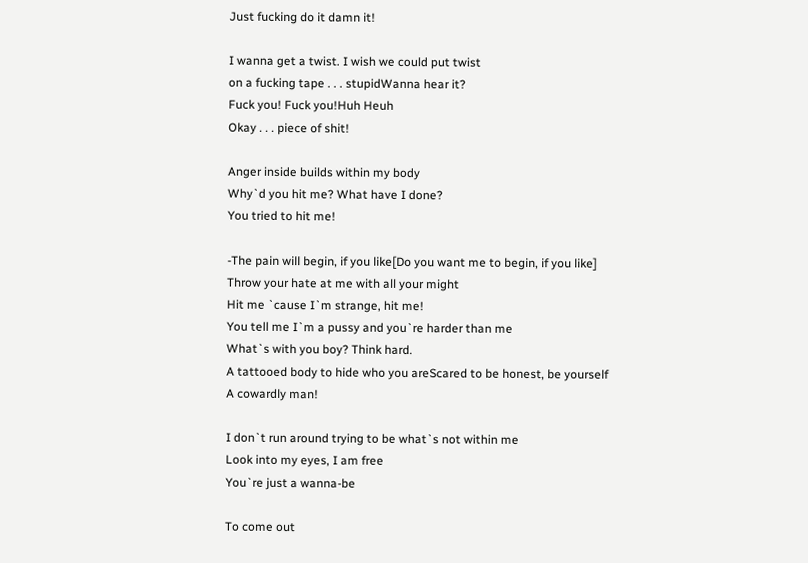Just fucking do it damn it!

I wanna get a twist. I wish we could put twist
on a fucking tape . . . stupidWanna hear it?
Fuck you! Fuck you!Huh Heuh
Okay . . . piece of shit!

Anger inside builds within my body
Why`d you hit me? What have I done?
You tried to hit me!

-The pain will begin, if you like[Do you want me to begin, if you like]
Throw your hate at me with all your might
Hit me `cause I`m strange, hit me!
You tell me I`m a pussy and you`re harder than me
What`s with you boy? Think hard.
A tattooed body to hide who you areScared to be honest, be yourself
A cowardly man!

I don`t run around trying to be what`s not within me
Look into my eyes, I am free
You`re just a wanna-be

To come out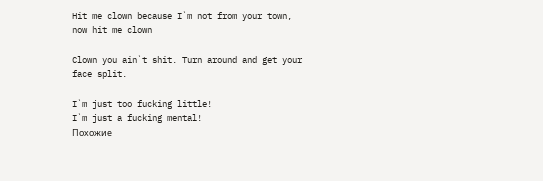Hit me clown because I`m not from your town, now hit me clown

Clown you ain`t shit. Turn around and get your face split.

I`m just too fucking little!
I`m just a fucking mental!
Похожие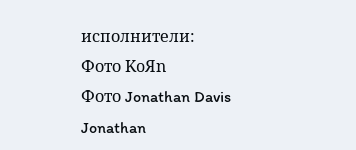исполнители:
Фото KoЯn
Фото Jonathan Davis
Jonathan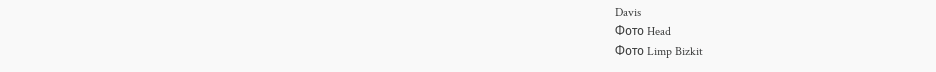Davis
Фото Head
Фото Limp Bizkit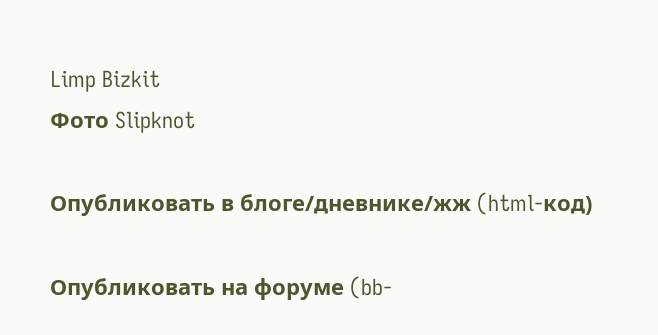Limp Bizkit
Фото Slipknot

Опубликовать в блоге/дневнике/жж (html-код)

Опубликовать на форуме (bb-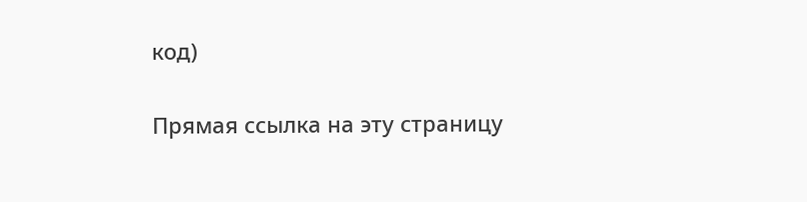код)

Прямая ссылка на эту страницу